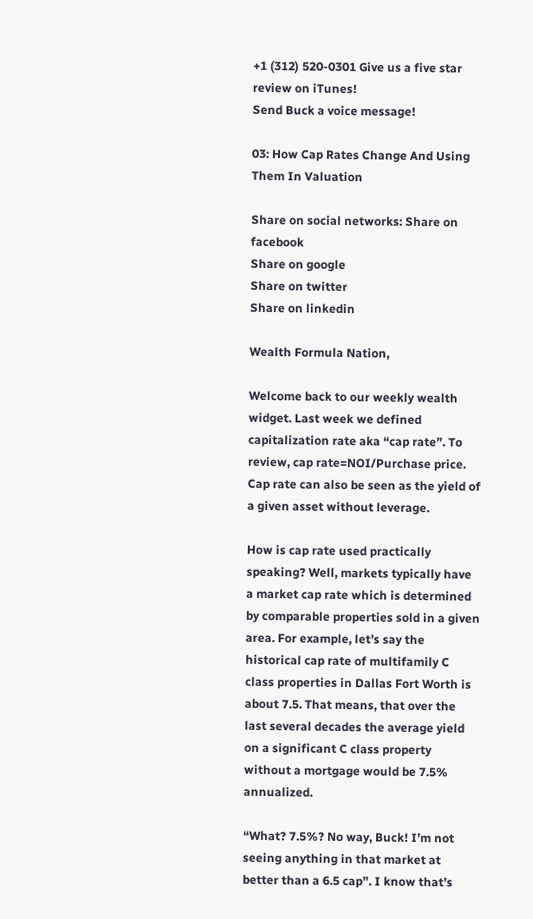+1 (312) 520-0301 Give us a five star review on iTunes!
Send Buck a voice message!

03: How Cap Rates Change And Using Them In Valuation

Share on social networks: Share on facebook
Share on google
Share on twitter
Share on linkedin

Wealth Formula Nation,

Welcome back to our weekly wealth widget. Last week we defined capitalization rate aka “cap rate”. To review, cap rate=NOI/Purchase price. Cap rate can also be seen as the yield of a given asset without leverage.

How is cap rate used practically speaking? Well, markets typically have a market cap rate which is determined by comparable properties sold in a given area. For example, let’s say the historical cap rate of multifamily C class properties in Dallas Fort Worth is about 7.5. That means, that over the last several decades the average yield on a significant C class property without a mortgage would be 7.5% annualized.

“What? 7.5%? No way, Buck! I’m not seeing anything in that market at better than a 6.5 cap”. I know that’s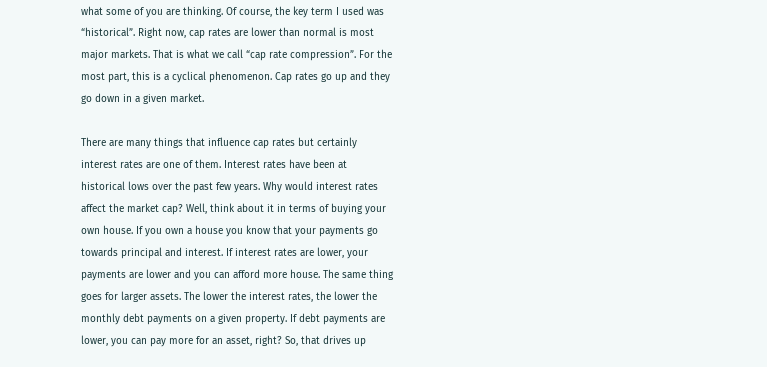what some of you are thinking. Of course, the key term I used was “historical”. Right now, cap rates are lower than normal is most major markets. That is what we call “cap rate compression”. For the most part, this is a cyclical phenomenon. Cap rates go up and they go down in a given market.

There are many things that influence cap rates but certainly interest rates are one of them. Interest rates have been at historical lows over the past few years. Why would interest rates affect the market cap? Well, think about it in terms of buying your own house. If you own a house you know that your payments go towards principal and interest. If interest rates are lower, your payments are lower and you can afford more house. The same thing goes for larger assets. The lower the interest rates, the lower the monthly debt payments on a given property. If debt payments are lower, you can pay more for an asset, right? So, that drives up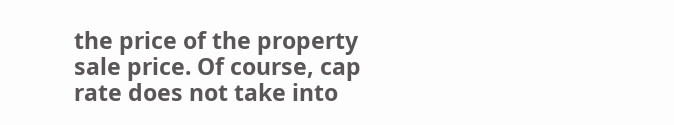the price of the property sale price. Of course, cap rate does not take into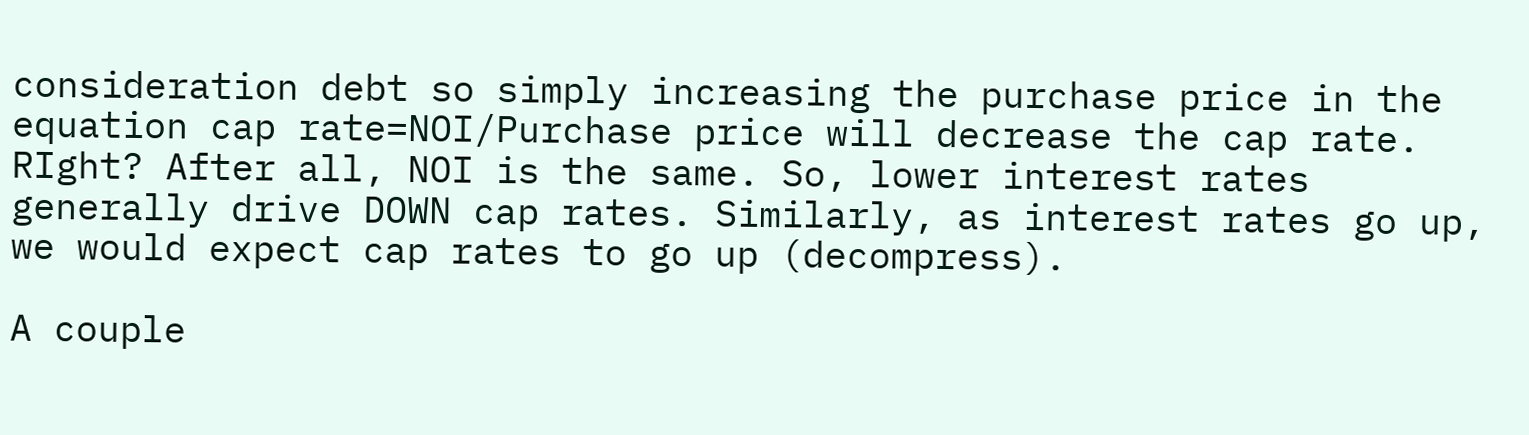consideration debt so simply increasing the purchase price in the equation cap rate=NOI/Purchase price will decrease the cap rate. RIght? After all, NOI is the same. So, lower interest rates generally drive DOWN cap rates. Similarly, as interest rates go up, we would expect cap rates to go up (decompress).

A couple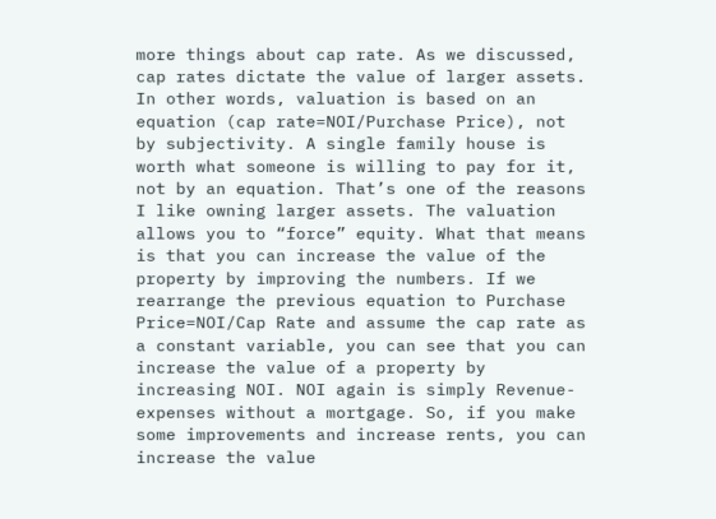more things about cap rate. As we discussed, cap rates dictate the value of larger assets. In other words, valuation is based on an equation (cap rate=NOI/Purchase Price), not by subjectivity. A single family house is worth what someone is willing to pay for it, not by an equation. That’s one of the reasons I like owning larger assets. The valuation allows you to “force” equity. What that means is that you can increase the value of the property by improving the numbers. If we rearrange the previous equation to Purchase Price=NOI/Cap Rate and assume the cap rate as a constant variable, you can see that you can increase the value of a property by increasing NOI. NOI again is simply Revenue-expenses without a mortgage. So, if you make some improvements and increase rents, you can increase the value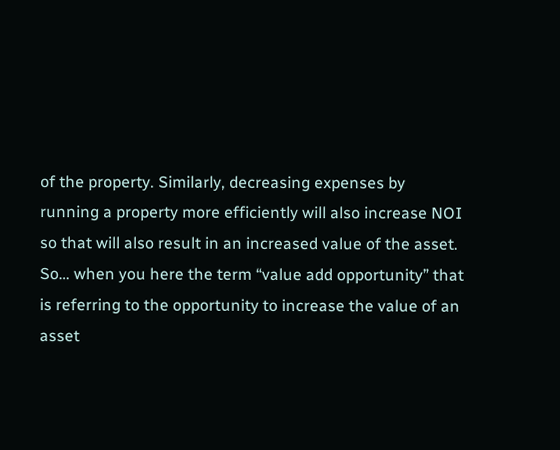of the property. Similarly, decreasing expenses by running a property more efficiently will also increase NOI so that will also result in an increased value of the asset. So… when you here the term “value add opportunity” that is referring to the opportunity to increase the value of an asset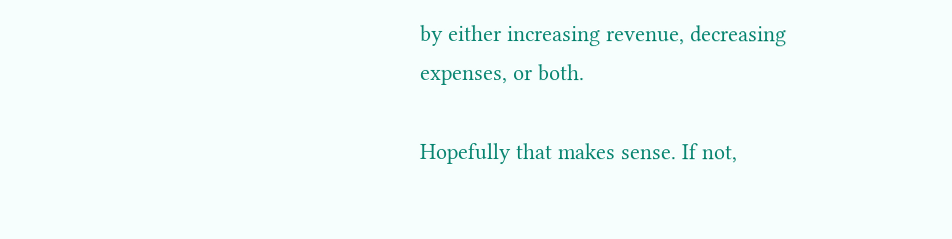by either increasing revenue, decreasing expenses, or both.

Hopefully that makes sense. If not,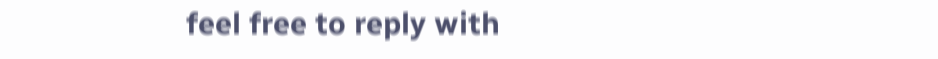feel free to reply with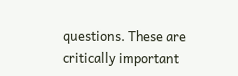questions. These are critically important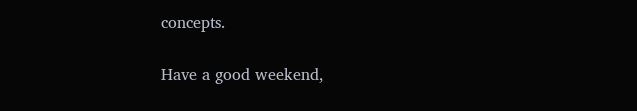concepts.

Have a good weekend,